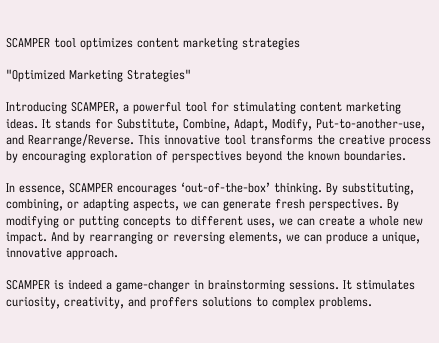SCAMPER tool optimizes content marketing strategies

"Optimized Marketing Strategies"

Introducing SCAMPER, a powerful tool for stimulating content marketing ideas. It stands for Substitute, Combine, Adapt, Modify, Put-to-another-use, and Rearrange/Reverse. This innovative tool transforms the creative process by encouraging exploration of perspectives beyond the known boundaries.

In essence, SCAMPER encourages ‘out-of-the-box’ thinking. By substituting, combining, or adapting aspects, we can generate fresh perspectives. By modifying or putting concepts to different uses, we can create a whole new impact. And by rearranging or reversing elements, we can produce a unique, innovative approach.

SCAMPER is indeed a game-changer in brainstorming sessions. It stimulates curiosity, creativity, and proffers solutions to complex problems.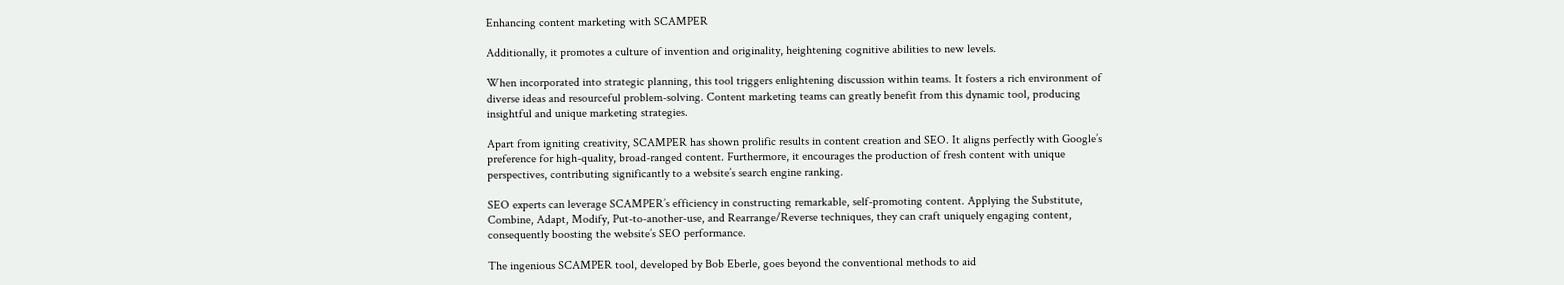Enhancing content marketing with SCAMPER

Additionally, it promotes a culture of invention and originality, heightening cognitive abilities to new levels.

When incorporated into strategic planning, this tool triggers enlightening discussion within teams. It fosters a rich environment of diverse ideas and resourceful problem-solving. Content marketing teams can greatly benefit from this dynamic tool, producing insightful and unique marketing strategies.

Apart from igniting creativity, SCAMPER has shown prolific results in content creation and SEO. It aligns perfectly with Google’s preference for high-quality, broad-ranged content. Furthermore, it encourages the production of fresh content with unique perspectives, contributing significantly to a website’s search engine ranking.

SEO experts can leverage SCAMPER’s efficiency in constructing remarkable, self-promoting content. Applying the Substitute, Combine, Adapt, Modify, Put-to-another-use, and Rearrange/Reverse techniques, they can craft uniquely engaging content, consequently boosting the website’s SEO performance.

The ingenious SCAMPER tool, developed by Bob Eberle, goes beyond the conventional methods to aid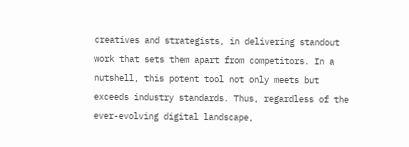creatives and strategists, in delivering standout work that sets them apart from competitors. In a nutshell, this potent tool not only meets but exceeds industry standards. Thus, regardless of the ever-evolving digital landscape,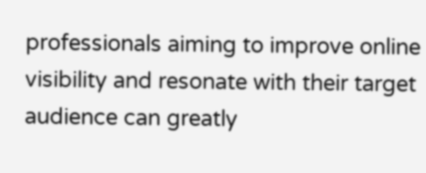professionals aiming to improve online visibility and resonate with their target audience can greatly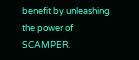benefit by unleashing the power of SCAMPER.